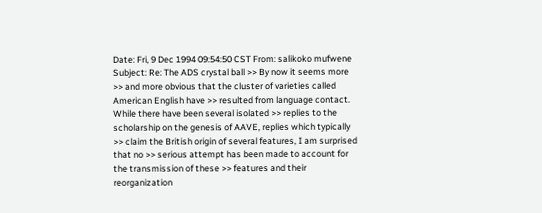Date: Fri, 9 Dec 1994 09:54:50 CST From: salikoko mufwene Subject: Re: The ADS crystal ball >> By now it seems more >> and more obvious that the cluster of varieties called American English have >> resulted from language contact. While there have been several isolated >> replies to the scholarship on the genesis of AAVE, replies which typically >> claim the British origin of several features, I am surprised that no >> serious attempt has been made to account for the transmission of these >> features and their reorganization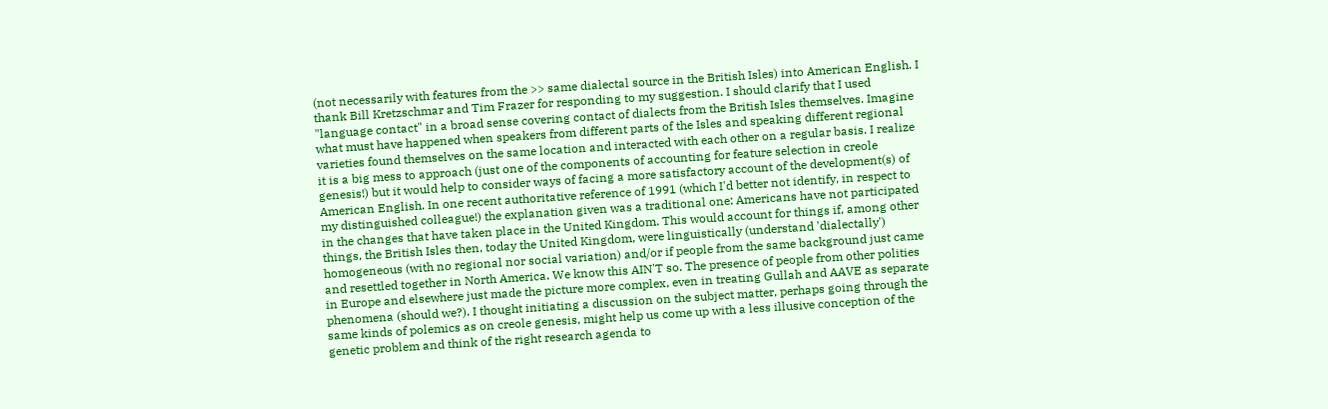(not necessarily with features from the >> same dialectal source in the British Isles) into American English. I thank Bill Kretzschmar and Tim Frazer for responding to my suggestion. I should clarify that I used "language contact" in a broad sense covering contact of dialects from the British Isles themselves. Imagine what must have happened when speakers from different parts of the Isles and speaking different regional varieties found themselves on the same location and interacted with each other on a regular basis. I realize it is a big mess to approach (just one of the components of accounting for feature selection in creole genesis!) but it would help to consider ways of facing a more satisfactory account of the development(s) of American English. In one recent authoritative reference of 1991 (which I'd better not identify, in respect to my distinguished colleague!) the explanation given was a traditional one: Americans have not participated in the changes that have taken place in the United Kingdom. This would account for things if, among other things, the British Isles then, today the United Kingdom, were linguistically (understand 'dialectally') homogeneous (with no regional nor social variation) and/or if people from the same background just came and resettled together in North America. We know this AIN'T so. The presence of people from other polities in Europe and elsewhere just made the picture more complex, even in treating Gullah and AAVE as separate phenomena (should we?). I thought initiating a discussion on the subject matter, perhaps going through the same kinds of polemics as on creole genesis, might help us come up with a less illusive conception of the genetic problem and think of the right research agenda to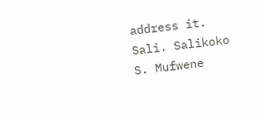address it. Sali. Salikoko S. Mufwene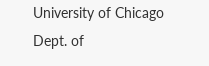University of Chicago Dept. of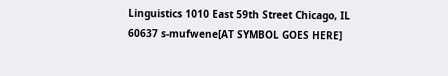Linguistics 1010 East 59th Street Chicago, IL 60637 s-mufwene[AT SYMBOL GOES HERE]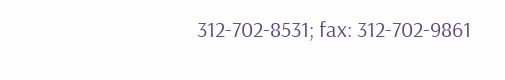312-702-8531; fax: 312-702-9861